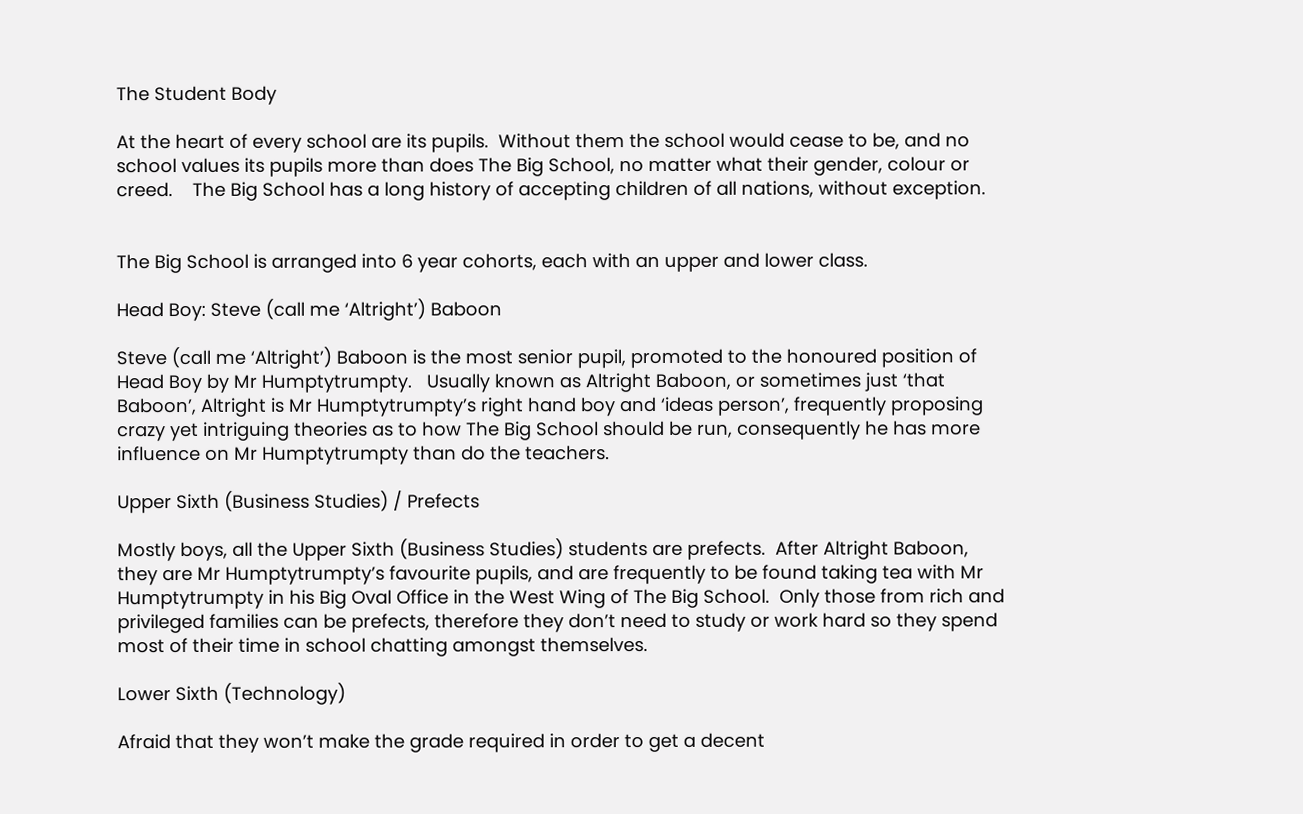The Student Body

At the heart of every school are its pupils.  Without them the school would cease to be, and no school values its pupils more than does The Big School, no matter what their gender, colour or creed.    The Big School has a long history of accepting children of all nations, without exception.


The Big School is arranged into 6 year cohorts, each with an upper and lower class.

Head Boy: Steve (call me ‘Altright’) Baboon

Steve (call me ‘Altright’) Baboon is the most senior pupil, promoted to the honoured position of Head Boy by Mr Humptytrumpty.   Usually known as Altright Baboon, or sometimes just ‘that Baboon’, Altright is Mr Humptytrumpty’s right hand boy and ‘ideas person’, frequently proposing crazy yet intriguing theories as to how The Big School should be run, consequently he has more influence on Mr Humptytrumpty than do the teachers.

Upper Sixth (Business Studies) / Prefects

Mostly boys, all the Upper Sixth (Business Studies) students are prefects.  After Altright Baboon, they are Mr Humptytrumpty’s favourite pupils, and are frequently to be found taking tea with Mr Humptytrumpty in his Big Oval Office in the West Wing of The Big School.  Only those from rich and privileged families can be prefects, therefore they don’t need to study or work hard so they spend most of their time in school chatting amongst themselves.

Lower Sixth (Technology)

Afraid that they won’t make the grade required in order to get a decent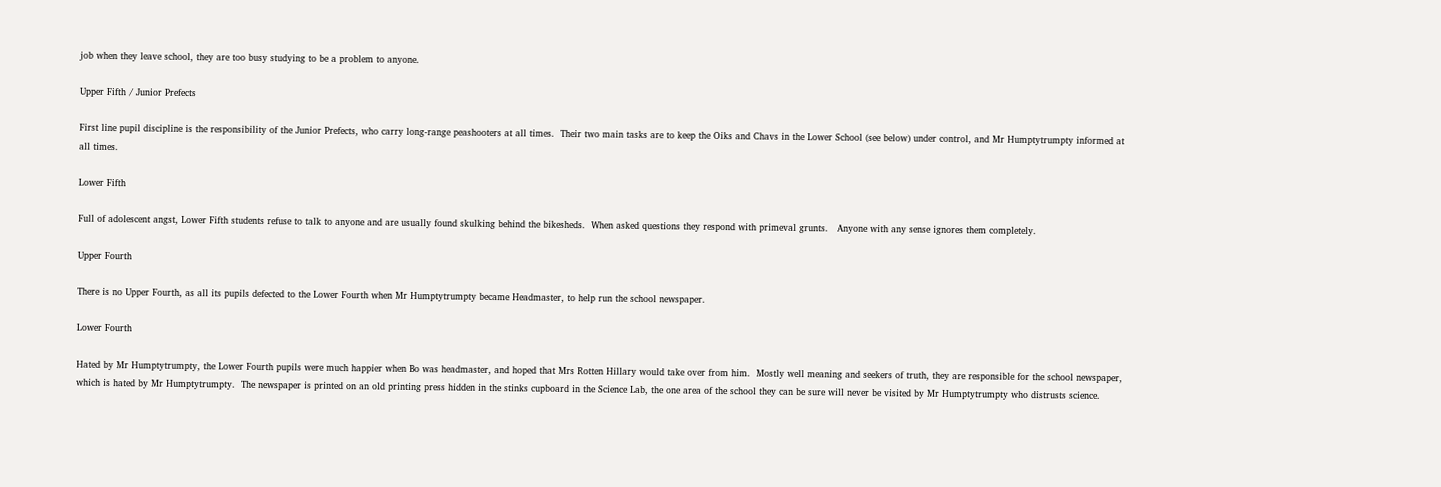job when they leave school, they are too busy studying to be a problem to anyone.

Upper Fifth / Junior Prefects

First line pupil discipline is the responsibility of the Junior Prefects, who carry long-range peashooters at all times.  Their two main tasks are to keep the Oiks and Chavs in the Lower School (see below) under control, and Mr Humptytrumpty informed at all times.

Lower Fifth

Full of adolescent angst, Lower Fifth students refuse to talk to anyone and are usually found skulking behind the bikesheds.  When asked questions they respond with primeval grunts.   Anyone with any sense ignores them completely.

Upper Fourth

There is no Upper Fourth, as all its pupils defected to the Lower Fourth when Mr Humptytrumpty became Headmaster, to help run the school newspaper.

Lower Fourth

Hated by Mr Humptytrumpty, the Lower Fourth pupils were much happier when Bo was headmaster, and hoped that Mrs Rotten Hillary would take over from him.  Mostly well meaning and seekers of truth, they are responsible for the school newspaper, which is hated by Mr Humptytrumpty.  The newspaper is printed on an old printing press hidden in the stinks cupboard in the Science Lab, the one area of the school they can be sure will never be visited by Mr Humptytrumpty who distrusts science.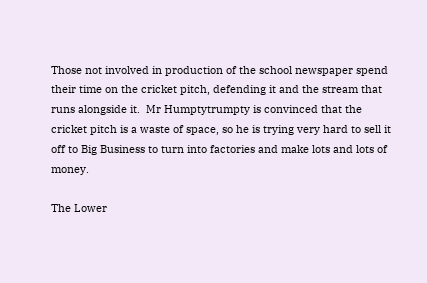Those not involved in production of the school newspaper spend their time on the cricket pitch, defending it and the stream that runs alongside it.  Mr Humptytrumpty is convinced that the cricket pitch is a waste of space, so he is trying very hard to sell it off to Big Business to turn into factories and make lots and lots of money.

The Lower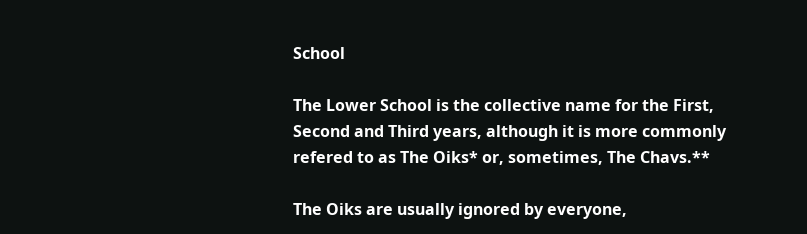School

The Lower School is the collective name for the First, Second and Third years, although it is more commonly refered to as The Oiks* or, sometimes, The Chavs.**

The Oiks are usually ignored by everyone,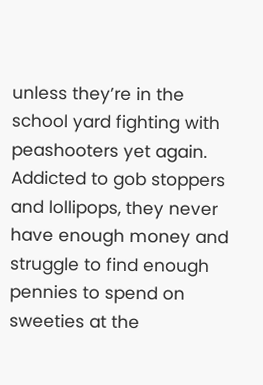unless they’re in the school yard fighting with peashooters yet again.  Addicted to gob stoppers and lollipops, they never have enough money and struggle to find enough pennies to spend on sweeties at the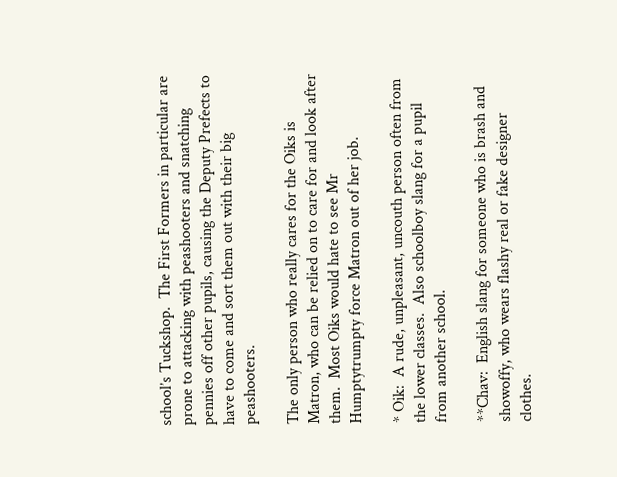school’s Tuckshop.  The First Formers in particular are prone to attacking with peashooters and snatching pennies off other pupils, causing the Deputy Prefects to have to come and sort them out with their big peashooters.

The only person who really cares for the Oiks is Matron, who can be relied on to care for and look after them.  Most Oiks would hate to see Mr Humptytrumpty force Matron out of her job.

* Oik:  A rude, unpleasant, uncouth person often from the lower classes.  Also schoolboy slang for a pupil from another school.

**Chav:  English slang for someone who is brash and showoffy, who wears flashy real or fake designer clothes.